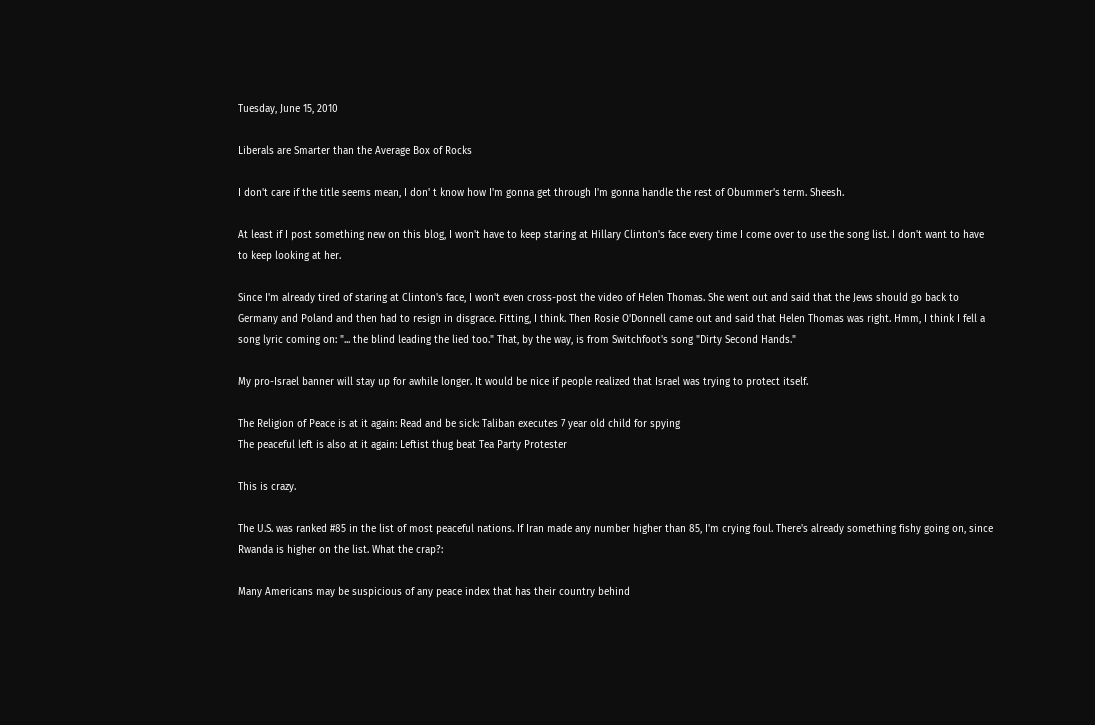Tuesday, June 15, 2010

Liberals are Smarter than the Average Box of Rocks

I don't care if the title seems mean, I don' t know how I'm gonna get through I'm gonna handle the rest of Obummer's term. Sheesh.

At least if I post something new on this blog, I won't have to keep staring at Hillary Clinton's face every time I come over to use the song list. I don't want to have to keep looking at her.

Since I'm already tired of staring at Clinton's face, I won't even cross-post the video of Helen Thomas. She went out and said that the Jews should go back to Germany and Poland and then had to resign in disgrace. Fitting, I think. Then Rosie O'Donnell came out and said that Helen Thomas was right. Hmm, I think I fell a song lyric coming on: "... the blind leading the lied too." That, by the way, is from Switchfoot's song "Dirty Second Hands."

My pro-Israel banner will stay up for awhile longer. It would be nice if people realized that Israel was trying to protect itself.

The Religion of Peace is at it again: Read and be sick: Taliban executes 7 year old child for spying
The peaceful left is also at it again: Leftist thug beat Tea Party Protester

This is crazy.

The U.S. was ranked #85 in the list of most peaceful nations. If Iran made any number higher than 85, I'm crying foul. There's already something fishy going on, since Rwanda is higher on the list. What the crap?:

Many Americans may be suspicious of any peace index that has their country behind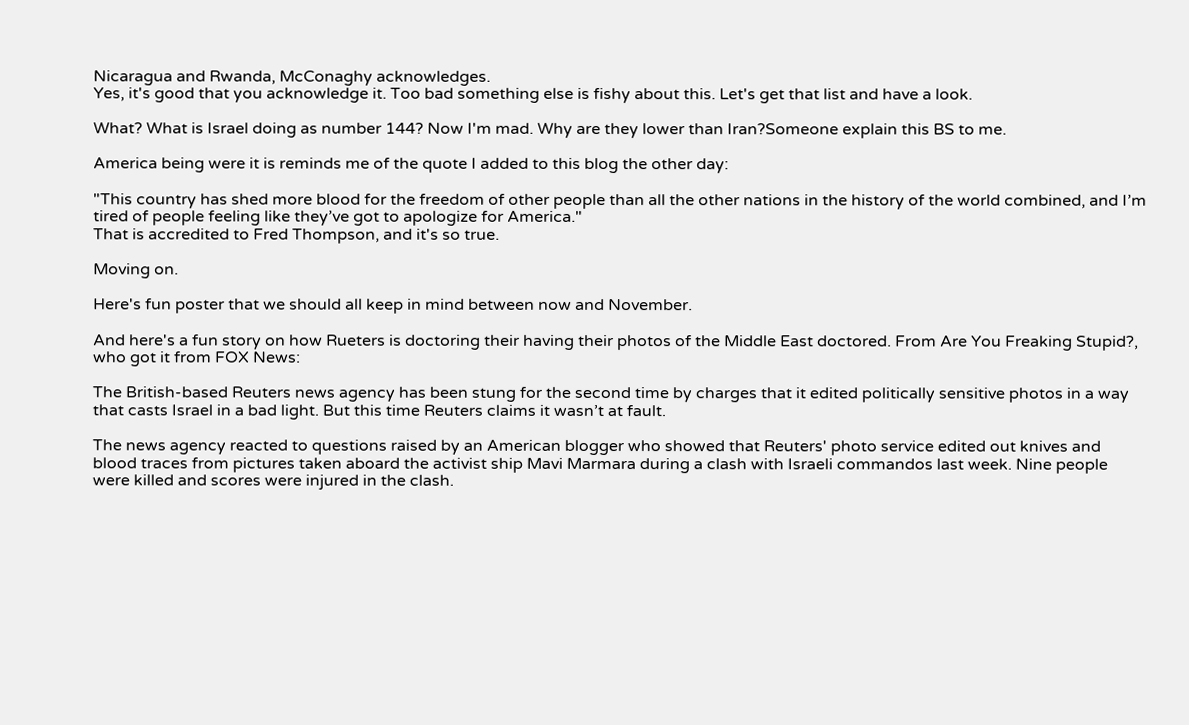Nicaragua and Rwanda, McConaghy acknowledges.
Yes, it's good that you acknowledge it. Too bad something else is fishy about this. Let's get that list and have a look.

What? What is Israel doing as number 144? Now I'm mad. Why are they lower than Iran?Someone explain this BS to me.

America being were it is reminds me of the quote I added to this blog the other day:

"This country has shed more blood for the freedom of other people than all the other nations in the history of the world combined, and I’m tired of people feeling like they’ve got to apologize for America."
That is accredited to Fred Thompson, and it's so true.

Moving on.

Here's fun poster that we should all keep in mind between now and November.

And here's a fun story on how Rueters is doctoring their having their photos of the Middle East doctored. From Are You Freaking Stupid?, who got it from FOX News:

The British-based Reuters news agency has been stung for the second time by charges that it edited politically sensitive photos in a way that casts Israel in a bad light. But this time Reuters claims it wasn’t at fault.

The news agency reacted to questions raised by an American blogger who showed that Reuters' photo service edited out knives and blood traces from pictures taken aboard the activist ship Mavi Marmara during a clash with Israeli commandos last week. Nine people were killed and scores were injured in the clash.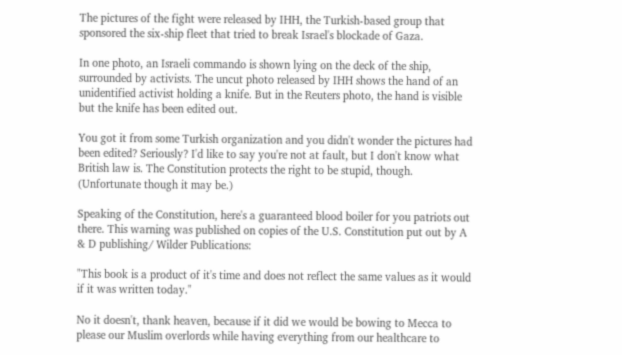The pictures of the fight were released by IHH, the Turkish-based group that sponsored the six-ship fleet that tried to break Israel's blockade of Gaza.

In one photo, an Israeli commando is shown lying on the deck of the ship, surrounded by activists. The uncut photo released by IHH shows the hand of an unidentified activist holding a knife. But in the Reuters photo, the hand is visible but the knife has been edited out.

You got it from some Turkish organization and you didn't wonder the pictures had been edited? Seriously? I'd like to say you're not at fault, but I don't know what British law is. The Constitution protects the right to be stupid, though. (Unfortunate though it may be.)

Speaking of the Constitution, here's a guaranteed blood boiler for you patriots out there. This warning was published on copies of the U.S. Constitution put out by A & D publishing/ Wilder Publications:

"This book is a product of it's time and does not reflect the same values as it would if it was written today."

No it doesn't, thank heaven, because if it did we would be bowing to Mecca to please our Muslim overlords while having everything from our healthcare to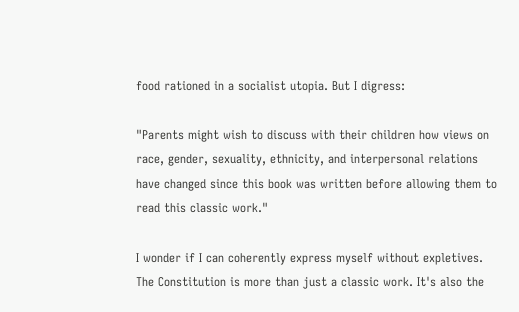food rationed in a socialist utopia. But I digress:

"Parents might wish to discuss with their children how views on race, gender, sexuality, ethnicity, and interpersonal relations have changed since this book was written before allowing them to read this classic work."

I wonder if I can coherently express myself without expletives. The Constitution is more than just a classic work. It's also the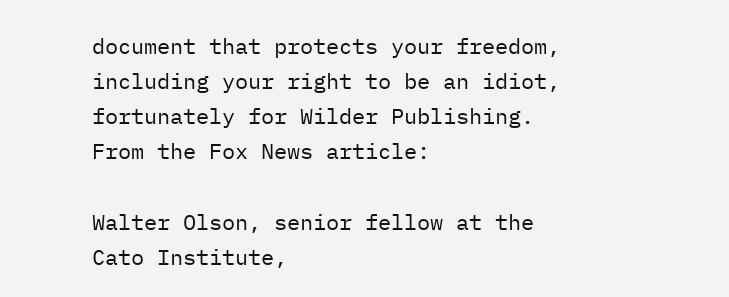document that protects your freedom, including your right to be an idiot, fortunately for Wilder Publishing. From the Fox News article:

Walter Olson, senior fellow at the Cato Institute,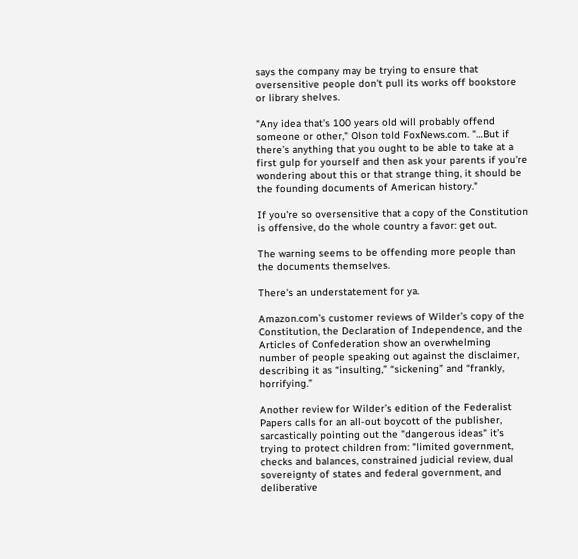says the company may be trying to ensure that oversensitive people don't pull its works off bookstore or library shelves.

"Any idea that’s 100 years old will probably offend someone or other," Olson told FoxNews.com. "…But if there’s anything that you ought to be able to take at a first gulp for yourself and then ask your parents if you're wondering about this or that strange thing, it should be the founding documents of American history."

If you're so oversensitive that a copy of the Constitution is offensive, do the whole country a favor: get out.

The warning seems to be offending more people than the documents themselves.

There's an understatement for ya.

Amazon.com’s customer reviews of Wilder’s copy of the Constitution, the Declaration of Independence, and the Articles of Confederation show an overwhelming number of people speaking out against the disclaimer, describing it as “insulting,” “sickening” and “frankly, horrifying.”

Another review for Wilder’s edition of the Federalist Papers calls for an all-out boycott of the publisher, sarcastically pointing out the "dangerous ideas" it’s trying to protect children from: "limited government, checks and balances, constrained judicial review, dual sovereignty of states and federal government, and deliberative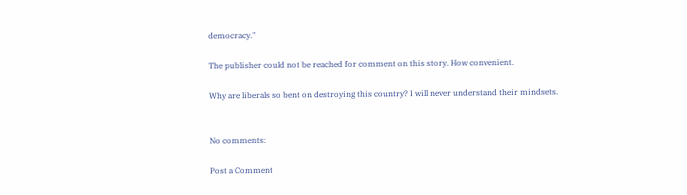democracy."

The publisher could not be reached for comment on this story. How convenient.

Why are liberals so bent on destroying this country? I will never understand their mindsets.


No comments:

Post a Comment